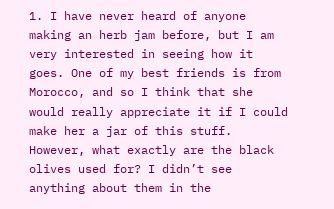1. I have never heard of anyone making an herb jam before, but I am very interested in seeing how it goes. One of my best friends is from Morocco, and so I think that she would really appreciate it if I could make her a jar of this stuff. However, what exactly are the black olives used for? I didn’t see anything about them in the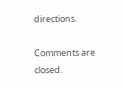directions.

Comments are closed.